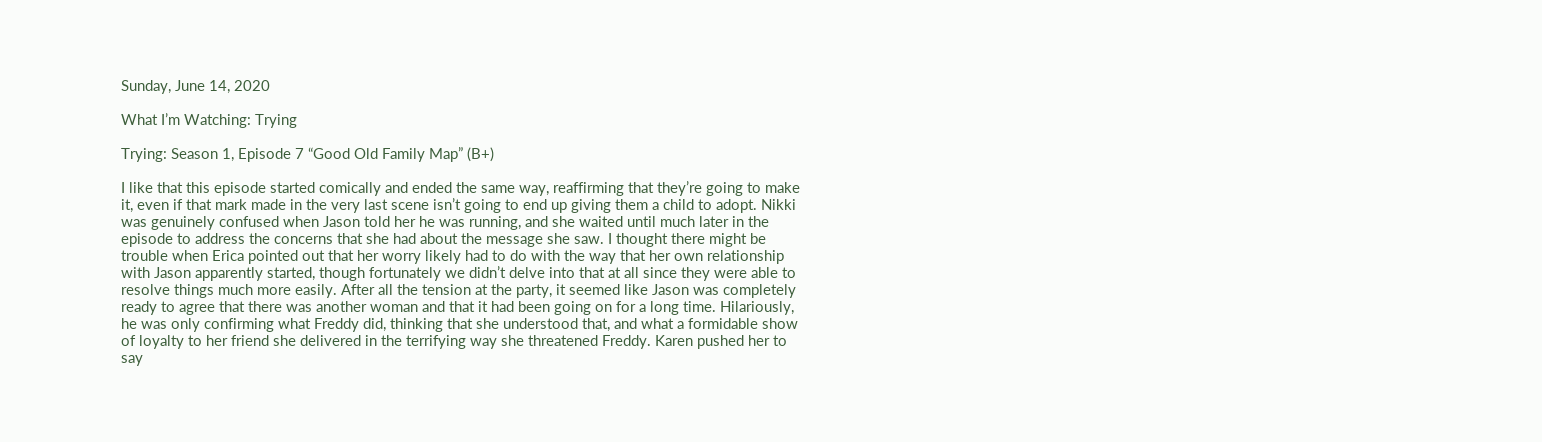Sunday, June 14, 2020

What I’m Watching: Trying

Trying: Season 1, Episode 7 “Good Old Family Map” (B+)

I like that this episode started comically and ended the same way, reaffirming that they’re going to make it, even if that mark made in the very last scene isn’t going to end up giving them a child to adopt. Nikki was genuinely confused when Jason told her he was running, and she waited until much later in the episode to address the concerns that she had about the message she saw. I thought there might be trouble when Erica pointed out that her worry likely had to do with the way that her own relationship with Jason apparently started, though fortunately we didn’t delve into that at all since they were able to resolve things much more easily. After all the tension at the party, it seemed like Jason was completely ready to agree that there was another woman and that it had been going on for a long time. Hilariously, he was only confirming what Freddy did, thinking that she understood that, and what a formidable show of loyalty to her friend she delivered in the terrifying way she threatened Freddy. Karen pushed her to say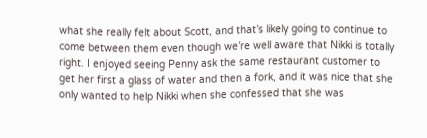what she really felt about Scott, and that’s likely going to continue to come between them even though we’re well aware that Nikki is totally right. I enjoyed seeing Penny ask the same restaurant customer to get her first a glass of water and then a fork, and it was nice that she only wanted to help Nikki when she confessed that she was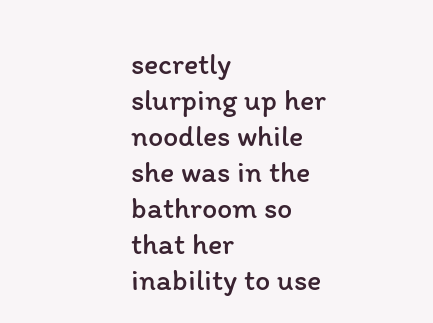secretly slurping up her noodles while she was in the bathroom so that her inability to use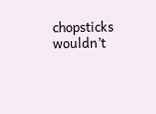chopsticks wouldn’t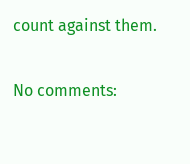count against them.

No comments: